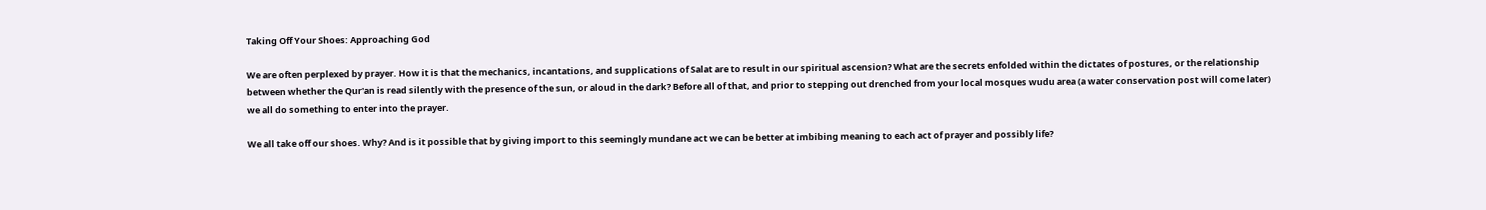Taking Off Your Shoes: Approaching God

We are often perplexed by prayer. How it is that the mechanics, incantations, and supplications of Salat are to result in our spiritual ascension? What are the secrets enfolded within the dictates of postures, or the relationship between whether the Qur'an is read silently with the presence of the sun, or aloud in the dark? Before all of that, and prior to stepping out drenched from your local mosques wudu area (a water conservation post will come later) we all do something to enter into the prayer.

We all take off our shoes. Why? And is it possible that by giving import to this seemingly mundane act we can be better at imbibing meaning to each act of prayer and possibly life?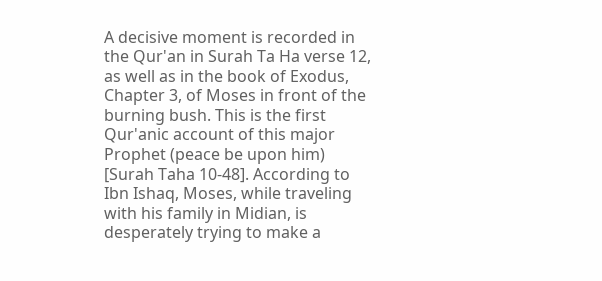A decisive moment is recorded in the Qur'an in Surah Ta Ha verse 12, as well as in the book of Exodus, Chapter 3, of Moses in front of the burning bush. This is the first Qur'anic account of this major Prophet (peace be upon him) [Surah Taha 10-48]. According to Ibn Ishaq, Moses, while traveling with his family in Midian, is desperately trying to make a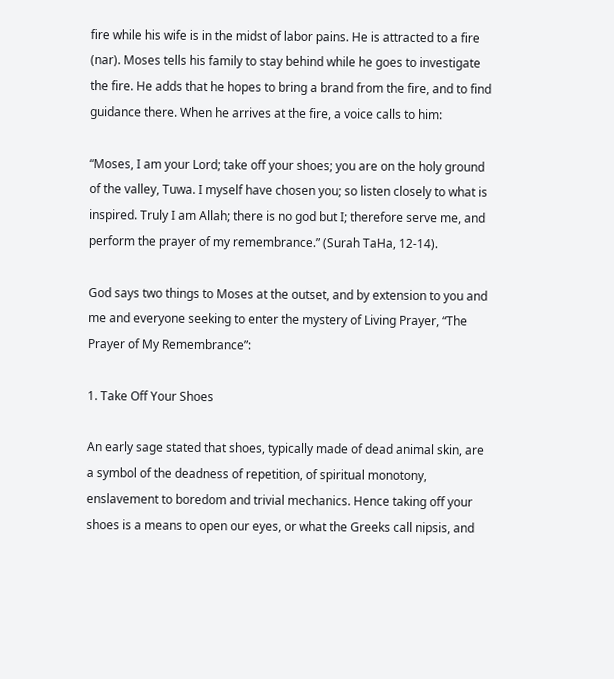fire while his wife is in the midst of labor pains. He is attracted to a fire (nar). Moses tells his family to stay behind while he goes to investigate the fire. He adds that he hopes to bring a brand from the fire, and to find guidance there. When he arrives at the fire, a voice calls to him:

“Moses, I am your Lord; take off your shoes; you are on the holy ground of the valley, Tuwa. I myself have chosen you; so listen closely to what is inspired. Truly I am Allah; there is no god but I; therefore serve me, and perform the prayer of my remembrance.” (Surah TaHa, 12-14).

God says two things to Moses at the outset, and by extension to you and me and everyone seeking to enter the mystery of Living Prayer, “The Prayer of My Remembrance”:

1. Take Off Your Shoes

An early sage stated that shoes, typically made of dead animal skin, are a symbol of the deadness of repetition, of spiritual monotony, enslavement to boredom and trivial mechanics. Hence taking off your shoes is a means to open our eyes, or what the Greeks call nipsis, and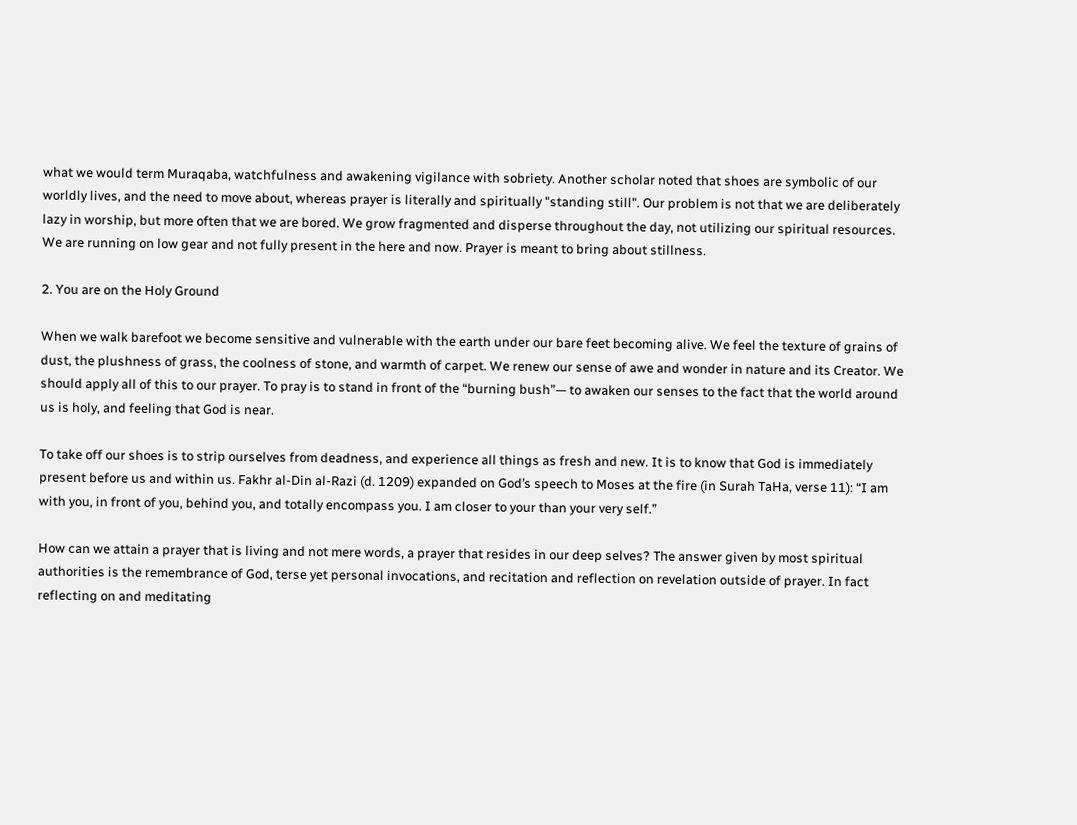what we would term Muraqaba, watchfulness and awakening vigilance with sobriety. Another scholar noted that shoes are symbolic of our worldly lives, and the need to move about, whereas prayer is literally and spiritually "standing still". Our problem is not that we are deliberately lazy in worship, but more often that we are bored. We grow fragmented and disperse throughout the day, not utilizing our spiritual resources. We are running on low gear and not fully present in the here and now. Prayer is meant to bring about stillness.

2. You are on the Holy Ground

When we walk barefoot we become sensitive and vulnerable with the earth under our bare feet becoming alive. We feel the texture of grains of dust, the plushness of grass, the coolness of stone, and warmth of carpet. We renew our sense of awe and wonder in nature and its Creator. We should apply all of this to our prayer. To pray is to stand in front of the “burning bush”— to awaken our senses to the fact that the world around us is holy, and feeling that God is near.

To take off our shoes is to strip ourselves from deadness, and experience all things as fresh and new. It is to know that God is immediately present before us and within us. Fakhr al-Din al-Razi (d. 1209) expanded on God’s speech to Moses at the fire (in Surah TaHa, verse 11): “I am with you, in front of you, behind you, and totally encompass you. I am closer to your than your very self.”

How can we attain a prayer that is living and not mere words, a prayer that resides in our deep selves? The answer given by most spiritual authorities is the remembrance of God, terse yet personal invocations, and recitation and reflection on revelation outside of prayer. In fact reflecting on and meditating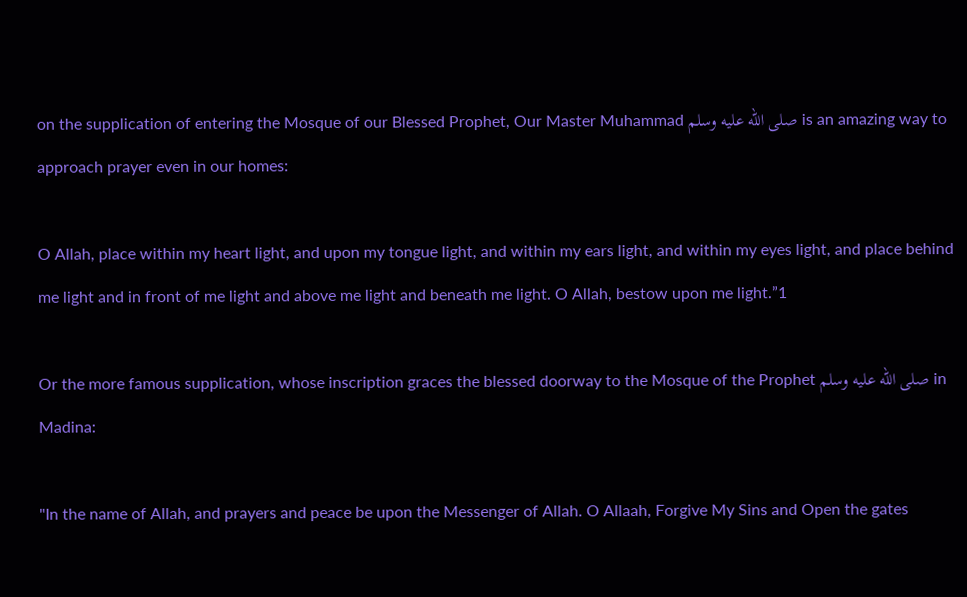on the supplication of entering the Mosque of our Blessed Prophet, Our Master Muhammad صلى الله عليه وسلم is an amazing way to approach prayer even in our homes:

O Allah, place within my heart light, and upon my tongue light, and within my ears light, and within my eyes light, and place behind me light and in front of me light and above me light and beneath me light. O Allah, bestow upon me light.”1

Or the more famous supplication, whose inscription graces the blessed doorway to the Mosque of the Prophet صلى الله عليه وسلم in Madina:

"In the name of Allah, and prayers and peace be upon the Messenger of Allah. O Allaah, Forgive My Sins and Open the gates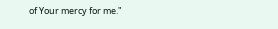of Your mercy for me."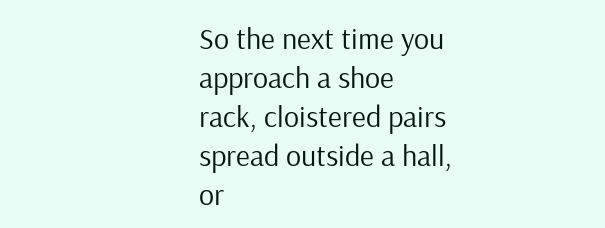So the next time you approach a shoe rack, cloistered pairs spread outside a hall, or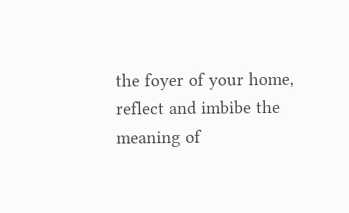the foyer of your home, reflect and imbibe the meaning of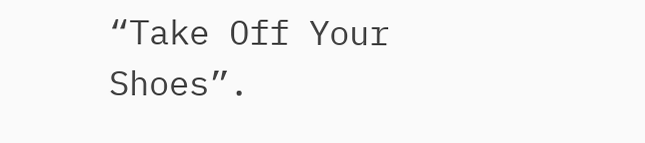“Take Off Your Shoes”.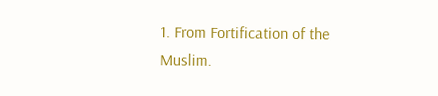1. From Fortification of the Muslim.